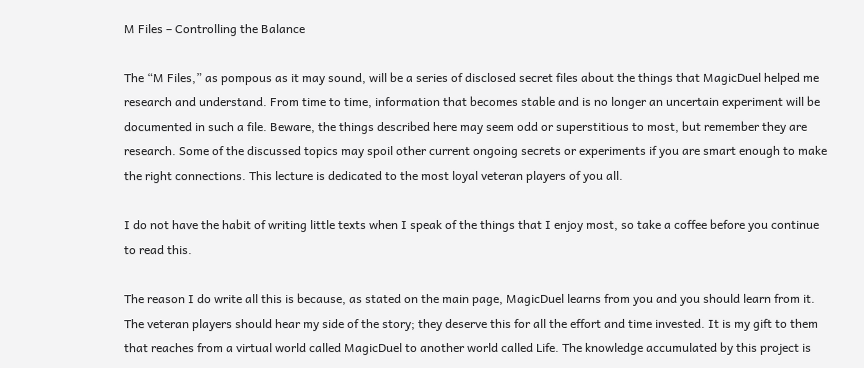M Files – Controlling the Balance

The “M Files,” as pompous as it may sound, will be a series of disclosed secret files about the things that MagicDuel helped me research and understand. From time to time, information that becomes stable and is no longer an uncertain experiment will be documented in such a file. Beware, the things described here may seem odd or superstitious to most, but remember they are research. Some of the discussed topics may spoil other current ongoing secrets or experiments if you are smart enough to make the right connections. This lecture is dedicated to the most loyal veteran players of you all.

I do not have the habit of writing little texts when I speak of the things that I enjoy most, so take a coffee before you continue to read this.

The reason I do write all this is because, as stated on the main page, MagicDuel learns from you and you should learn from it. The veteran players should hear my side of the story; they deserve this for all the effort and time invested. It is my gift to them that reaches from a virtual world called MagicDuel to another world called Life. The knowledge accumulated by this project is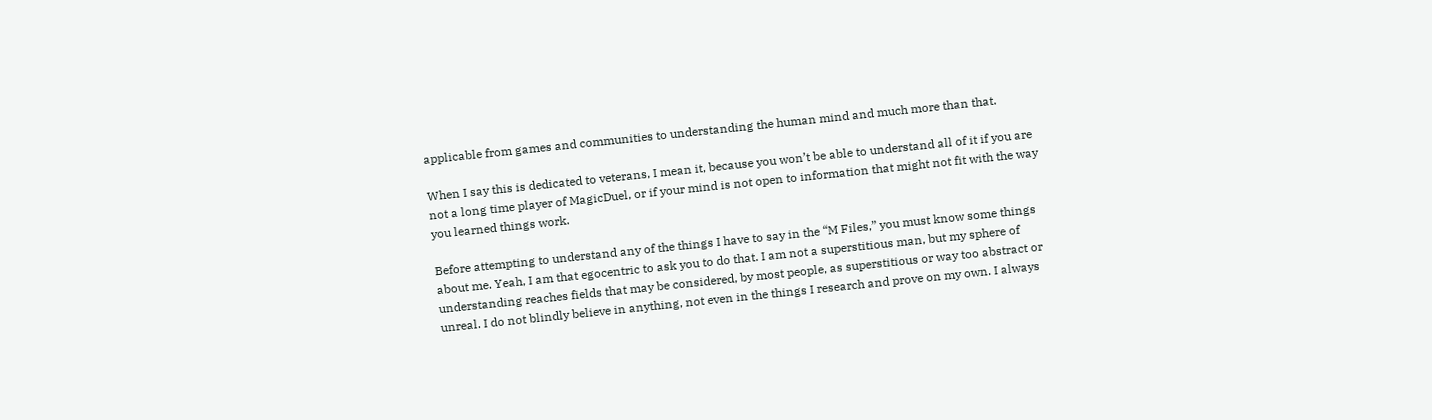applicable from games and communities to understanding the human mind and much more than that.

When I say this is dedicated to veterans, I mean it, because you won’t be able to understand all of it if you are not a long time player of MagicDuel, or if your mind is not open to information that might not fit with the way you learned things work.

Before attempting to understand any of the things I have to say in the “M Files,” you must know some things about me. Yeah, I am that egocentric to ask you to do that. I am not a superstitious man, but my sphere of understanding reaches fields that may be considered, by most people, as superstitious or way too abstract or unreal. I do not blindly believe in anything, not even in the things I research and prove on my own. I always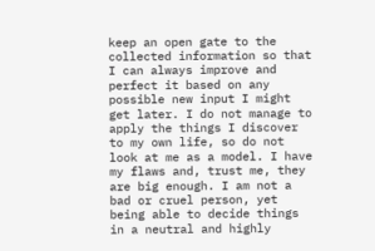keep an open gate to the collected information so that I can always improve and perfect it based on any possible new input I might get later. I do not manage to apply the things I discover to my own life, so do not look at me as a model. I have my flaws and, trust me, they are big enough. I am not a bad or cruel person, yet being able to decide things in a neutral and highly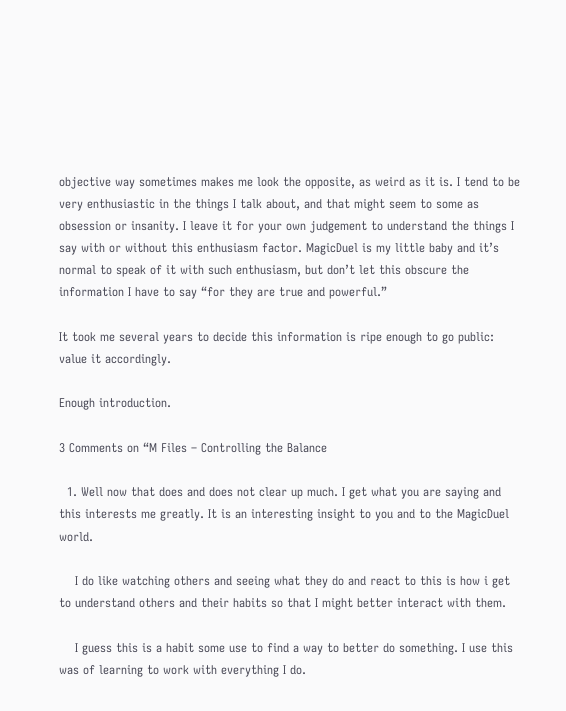objective way sometimes makes me look the opposite, as weird as it is. I tend to be very enthusiastic in the things I talk about, and that might seem to some as obsession or insanity. I leave it for your own judgement to understand the things I say with or without this enthusiasm factor. MagicDuel is my little baby and it’s normal to speak of it with such enthusiasm, but don’t let this obscure the information I have to say “for they are true and powerful.”

It took me several years to decide this information is ripe enough to go public: value it accordingly.

Enough introduction.

3 Comments on “M Files – Controlling the Balance

  1. Well now that does and does not clear up much. I get what you are saying and this interests me greatly. It is an interesting insight to you and to the MagicDuel world.

    I do like watching others and seeing what they do and react to this is how i get to understand others and their habits so that I might better interact with them.

    I guess this is a habit some use to find a way to better do something. I use this was of learning to work with everything I do.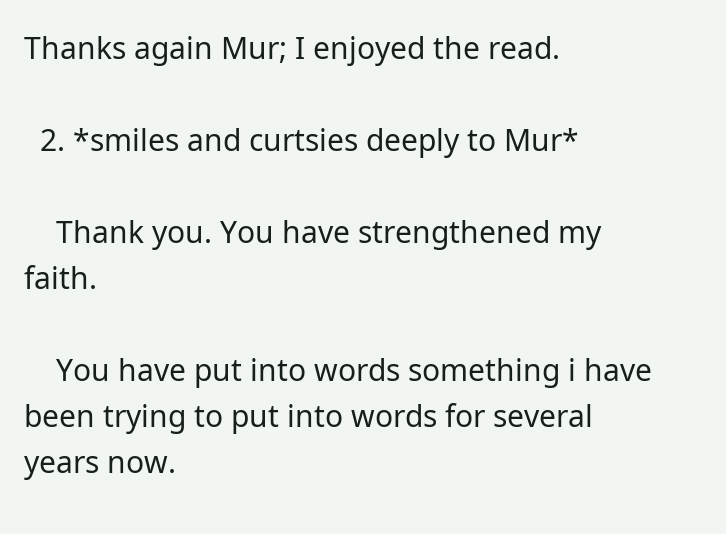Thanks again Mur; I enjoyed the read.

  2. *smiles and curtsies deeply to Mur*

    Thank you. You have strengthened my faith.

    You have put into words something i have been trying to put into words for several years now.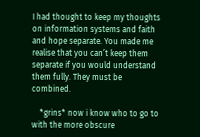I had thought to keep my thoughts on information systems and faith and hope separate. You made me realise that you can’t keep them separate if you would understand them fully. They must be combined.

    *grins* now i know who to go to with the more obscure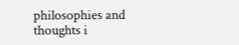philosophies and thoughts i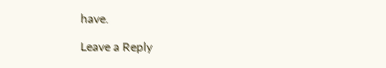have.

Leave a Reply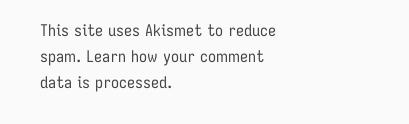This site uses Akismet to reduce spam. Learn how your comment data is processed.